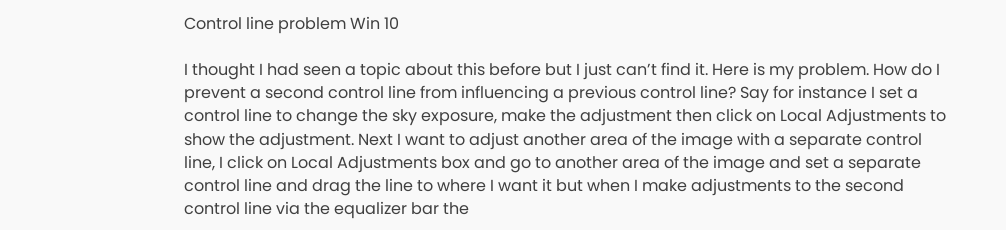Control line problem Win 10

I thought I had seen a topic about this before but I just can’t find it. Here is my problem. How do I prevent a second control line from influencing a previous control line? Say for instance I set a control line to change the sky exposure, make the adjustment then click on Local Adjustments to show the adjustment. Next I want to adjust another area of the image with a separate control line, I click on Local Adjustments box and go to another area of the image and set a separate control line and drag the line to where I want it but when I make adjustments to the second control line via the equalizer bar the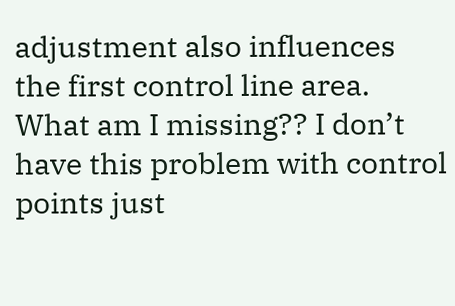adjustment also influences the first control line area. What am I missing?? I don’t have this problem with control points just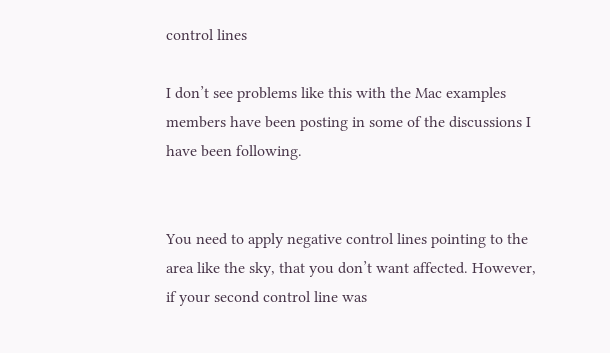control lines

I don’t see problems like this with the Mac examples members have been posting in some of the discussions I have been following.


You need to apply negative control lines pointing to the area like the sky, that you don’t want affected. However, if your second control line was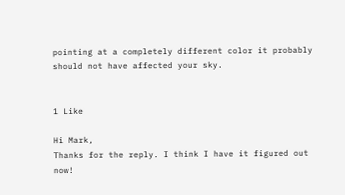pointing at a completely different color it probably should not have affected your sky.


1 Like

Hi Mark,
Thanks for the reply. I think I have it figured out now!